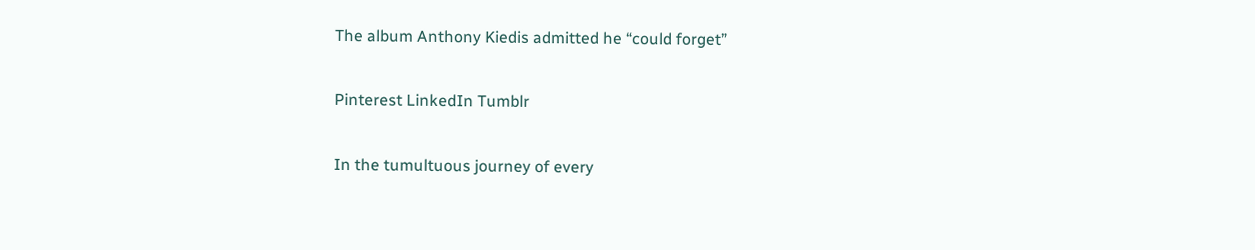The album Anthony Kiedis admitted he “could forget”

Pinterest LinkedIn Tumblr

In the tumultuous journey of every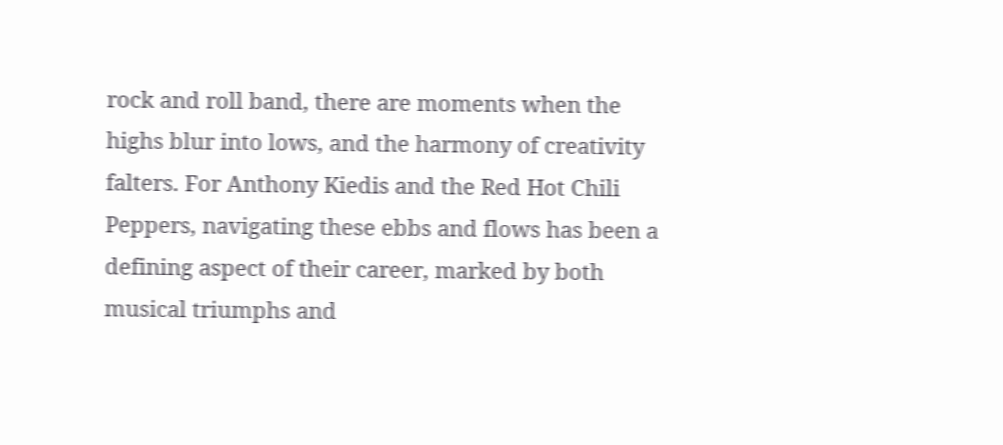rock and roll band, there are moments when the highs blur into lows, and the harmony of creativity falters. For Anthony Kiedis and the Red Hot Chili Peppers, navigating these ebbs and flows has been a defining aspect of their career, marked by both musical triumphs and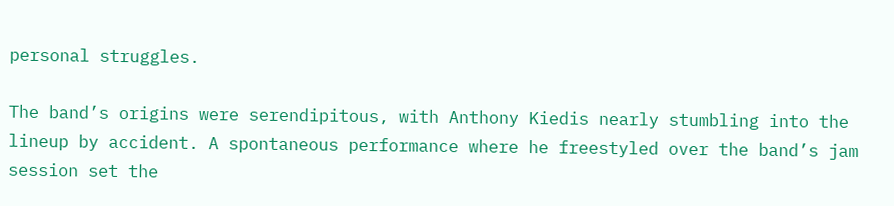personal struggles.

The band’s origins were serendipitous, with Anthony Kiedis nearly stumbling into the lineup by accident. A spontaneous performance where he freestyled over the band’s jam session set the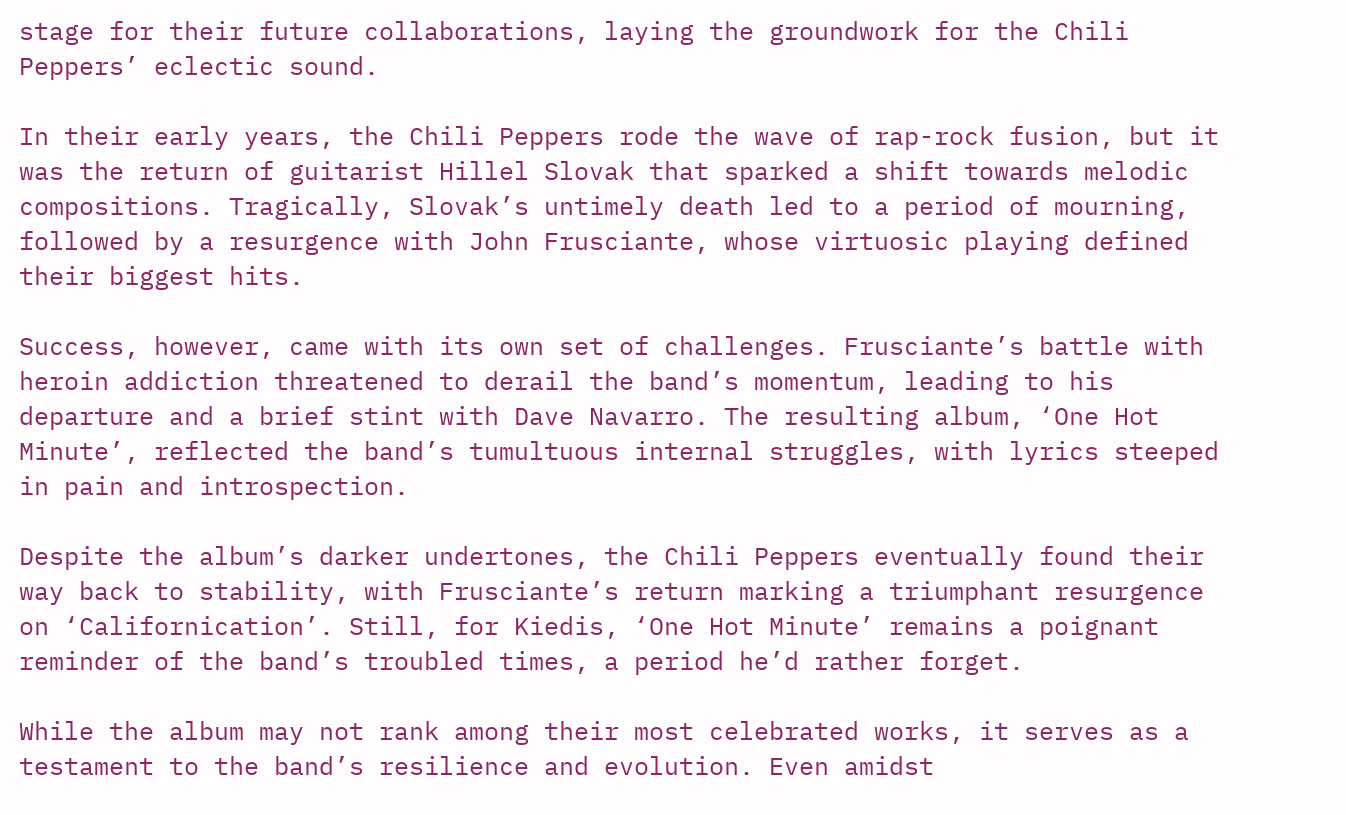stage for their future collaborations, laying the groundwork for the Chili Peppers’ eclectic sound.

In their early years, the Chili Peppers rode the wave of rap-rock fusion, but it was the return of guitarist Hillel Slovak that sparked a shift towards melodic compositions. Tragically, Slovak’s untimely death led to a period of mourning, followed by a resurgence with John Frusciante, whose virtuosic playing defined their biggest hits.

Success, however, came with its own set of challenges. Frusciante’s battle with heroin addiction threatened to derail the band’s momentum, leading to his departure and a brief stint with Dave Navarro. The resulting album, ‘One Hot Minute’, reflected the band’s tumultuous internal struggles, with lyrics steeped in pain and introspection.

Despite the album’s darker undertones, the Chili Peppers eventually found their way back to stability, with Frusciante’s return marking a triumphant resurgence on ‘Californication’. Still, for Kiedis, ‘One Hot Minute’ remains a poignant reminder of the band’s troubled times, a period he’d rather forget.

While the album may not rank among their most celebrated works, it serves as a testament to the band’s resilience and evolution. Even amidst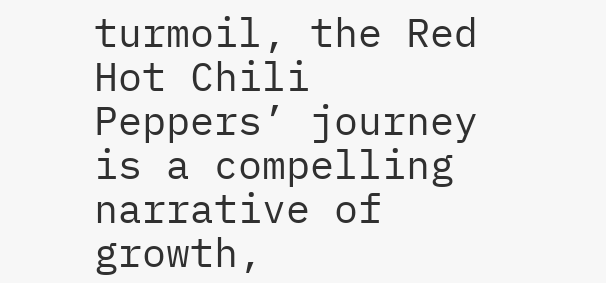turmoil, the Red Hot Chili Peppers’ journey is a compelling narrative of growth,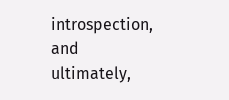introspection, and ultimately,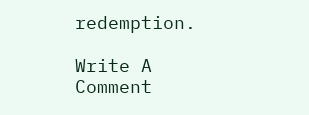redemption.

Write A Comment